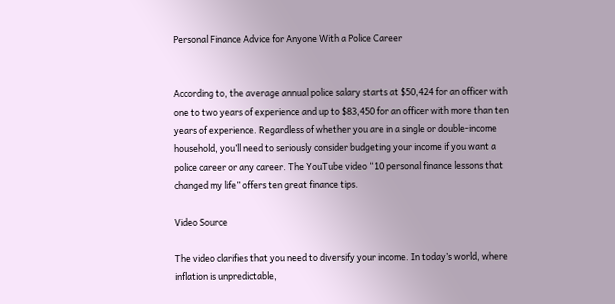Personal Finance Advice for Anyone With a Police Career


According to, the average annual police salary starts at $50,424 for an officer with one to two years of experience and up to $83,450 for an officer with more than ten years of experience. Regardless of whether you are in a single or double-income household, you’ll need to seriously consider budgeting your income if you want a police career or any career. The YouTube video “10 personal finance lessons that changed my life” offers ten great finance tips.

Video Source

The video clarifies that you need to diversify your income. In today’s world, where inflation is unpredictable,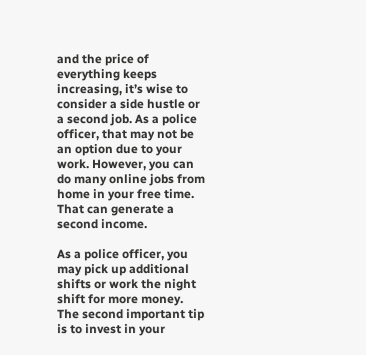and the price of everything keeps increasing, it’s wise to consider a side hustle or a second job. As a police officer, that may not be an option due to your work. However, you can do many online jobs from home in your free time. That can generate a second income.

As a police officer, you may pick up additional shifts or work the night shift for more money. The second important tip is to invest in your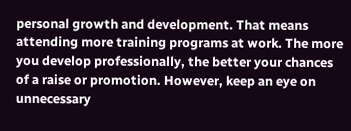personal growth and development. That means attending more training programs at work. The more you develop professionally, the better your chances of a raise or promotion. However, keep an eye on unnecessary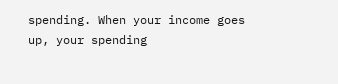spending. When your income goes up, your spending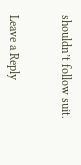shouldn’t follow suit.


Leave a Reply